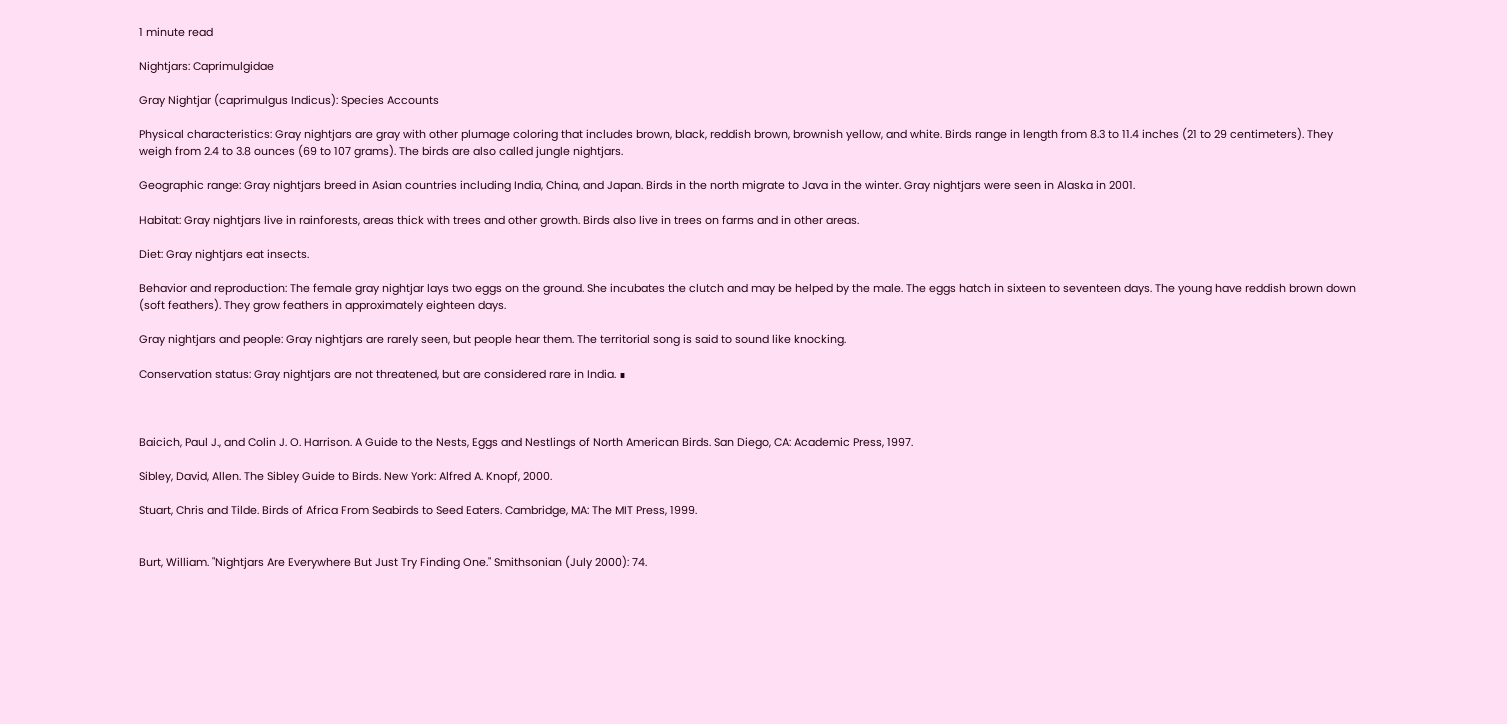1 minute read

Nightjars: Caprimulgidae

Gray Nightjar (caprimulgus Indicus): Species Accounts

Physical characteristics: Gray nightjars are gray with other plumage coloring that includes brown, black, reddish brown, brownish yellow, and white. Birds range in length from 8.3 to 11.4 inches (21 to 29 centimeters). They weigh from 2.4 to 3.8 ounces (69 to 107 grams). The birds are also called jungle nightjars.

Geographic range: Gray nightjars breed in Asian countries including India, China, and Japan. Birds in the north migrate to Java in the winter. Gray nightjars were seen in Alaska in 2001.

Habitat: Gray nightjars live in rainforests, areas thick with trees and other growth. Birds also live in trees on farms and in other areas.

Diet: Gray nightjars eat insects.

Behavior and reproduction: The female gray nightjar lays two eggs on the ground. She incubates the clutch and may be helped by the male. The eggs hatch in sixteen to seventeen days. The young have reddish brown down (soft feathers). They grow feathers in approximately eighteen days.

Gray nightjars and people: Gray nightjars are rarely seen, but people hear them. The territorial song is said to sound like knocking.

Conservation status: Gray nightjars are not threatened, but are considered rare in India. ∎



Baicich, Paul J., and Colin J. O. Harrison. A Guide to the Nests, Eggs and Nestlings of North American Birds. San Diego, CA: Academic Press, 1997.

Sibley, David, Allen. The Sibley Guide to Birds. New York: Alfred A. Knopf, 2000.

Stuart, Chris and Tilde. Birds of Africa From Seabirds to Seed Eaters. Cambridge, MA: The MIT Press, 1999.


Burt, William. "Nightjars Are Everywhere But Just Try Finding One." Smithsonian (July 2000): 74.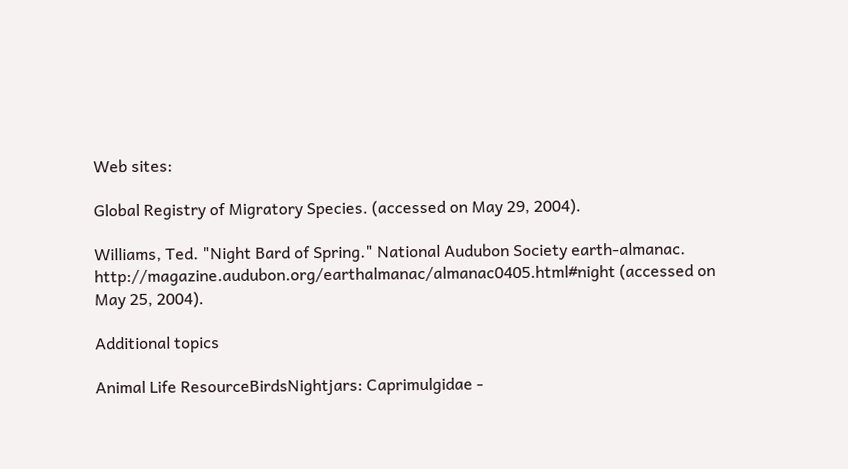Web sites:

Global Registry of Migratory Species. (accessed on May 29, 2004).

Williams, Ted. "Night Bard of Spring." National Audubon Society earth-almanac. http://magazine.audubon.org/earthalmanac/almanac0405.html#night (accessed on May 25, 2004).

Additional topics

Animal Life ResourceBirdsNightjars: Caprimulgidae -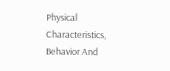Physical Characteristics, Behavior And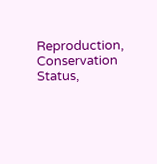Reproduction, Conservation Status,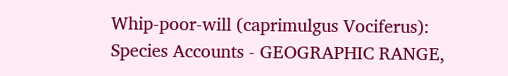Whip-poor-will (caprimulgus Vociferus): Species Accounts - GEOGRAPHIC RANGE,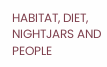HABITAT, DIET, NIGHTJARS AND PEOPLE